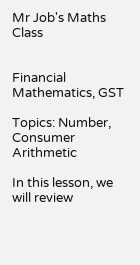Mr Job's Maths Class


Financial Mathematics, GST

Topics: Number, Consumer Arithmetic

In this lesson, we will review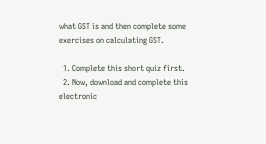what GST is and then complete some exercises on calculating GST.

  1. Complete this short quiz first.
  2. Now, download and complete this electronic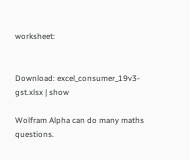worksheet:


Download: excel_consumer_19v3-gst.xlsx | show

Wolfram Alpha can do many maths questions.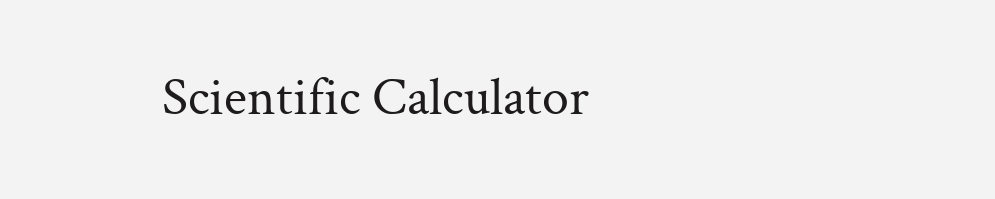Scientific Calculator